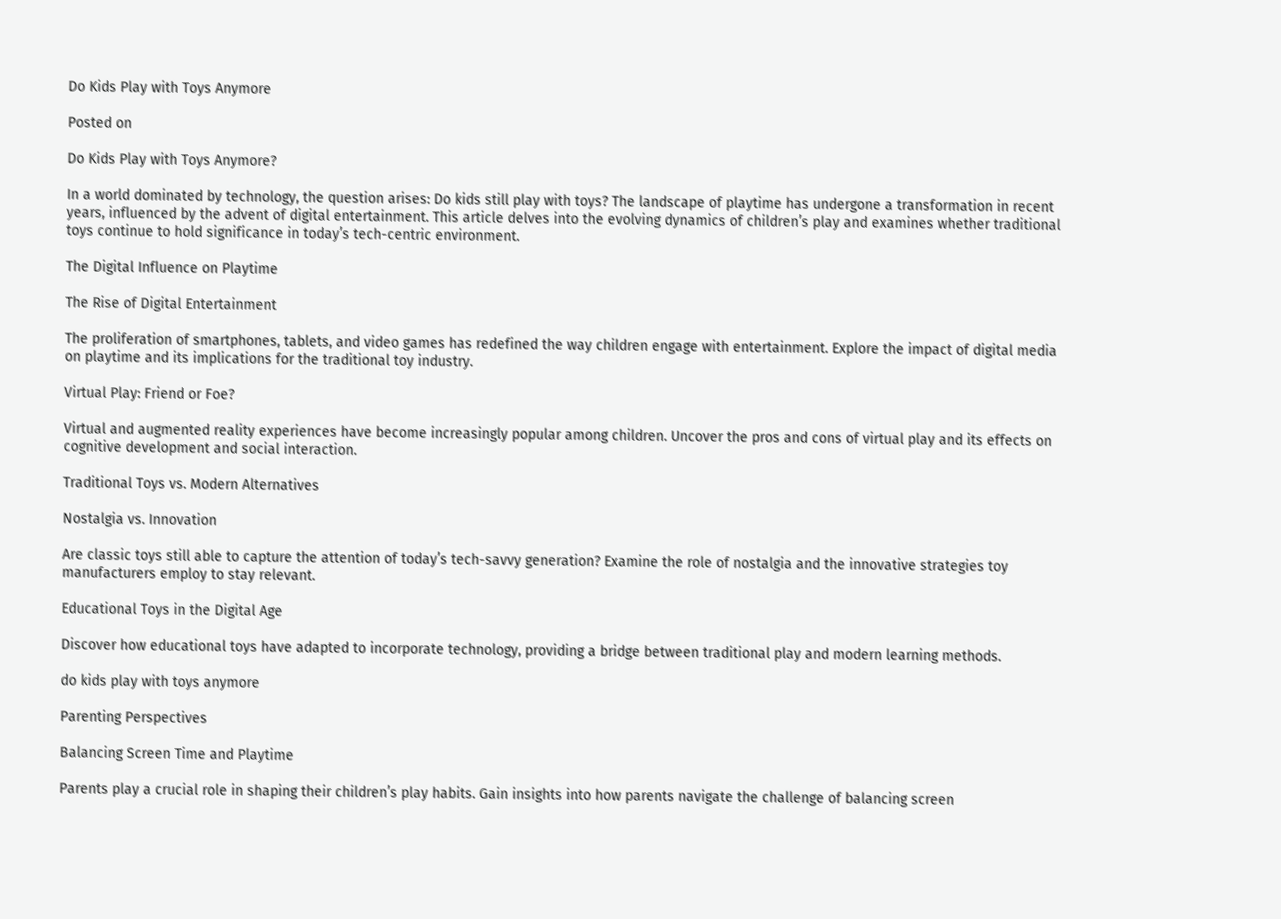Do Kids Play with Toys Anymore

Posted on

Do Kids Play with Toys Anymore?

In a world dominated by technology, the question arises: Do kids still play with toys? The landscape of playtime has undergone a transformation in recent years, influenced by the advent of digital entertainment. This article delves into the evolving dynamics of children’s play and examines whether traditional toys continue to hold significance in today’s tech-centric environment.

The Digital Influence on Playtime

The Rise of Digital Entertainment

The proliferation of smartphones, tablets, and video games has redefined the way children engage with entertainment. Explore the impact of digital media on playtime and its implications for the traditional toy industry.

Virtual Play: Friend or Foe?

Virtual and augmented reality experiences have become increasingly popular among children. Uncover the pros and cons of virtual play and its effects on cognitive development and social interaction.

Traditional Toys vs. Modern Alternatives

Nostalgia vs. Innovation

Are classic toys still able to capture the attention of today’s tech-savvy generation? Examine the role of nostalgia and the innovative strategies toy manufacturers employ to stay relevant.

Educational Toys in the Digital Age

Discover how educational toys have adapted to incorporate technology, providing a bridge between traditional play and modern learning methods.

do kids play with toys anymore

Parenting Perspectives

Balancing Screen Time and Playtime

Parents play a crucial role in shaping their children’s play habits. Gain insights into how parents navigate the challenge of balancing screen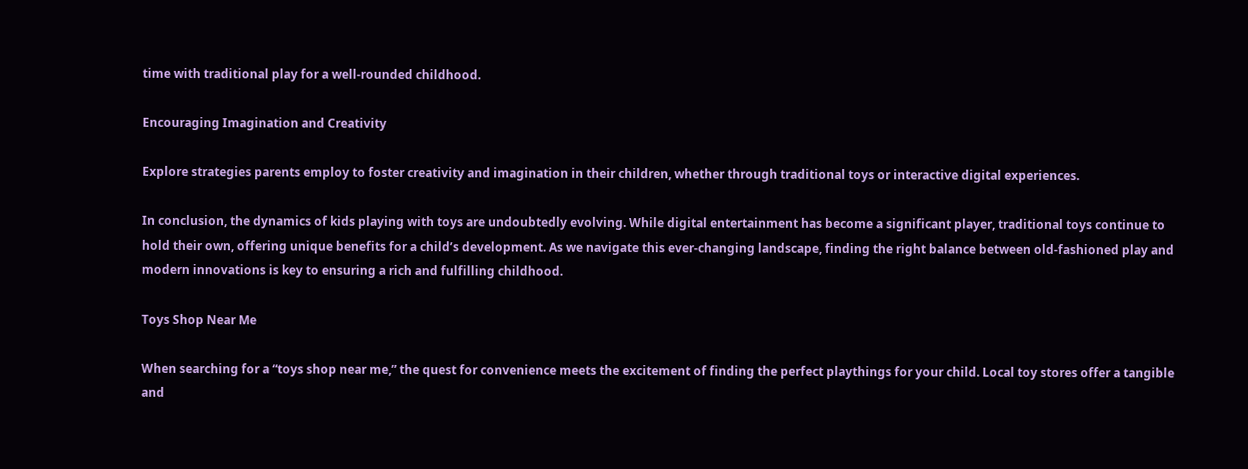time with traditional play for a well-rounded childhood.

Encouraging Imagination and Creativity

Explore strategies parents employ to foster creativity and imagination in their children, whether through traditional toys or interactive digital experiences.

In conclusion, the dynamics of kids playing with toys are undoubtedly evolving. While digital entertainment has become a significant player, traditional toys continue to hold their own, offering unique benefits for a child’s development. As we navigate this ever-changing landscape, finding the right balance between old-fashioned play and modern innovations is key to ensuring a rich and fulfilling childhood.

Toys Shop Near Me

When searching for a “toys shop near me,” the quest for convenience meets the excitement of finding the perfect playthings for your child. Local toy stores offer a tangible and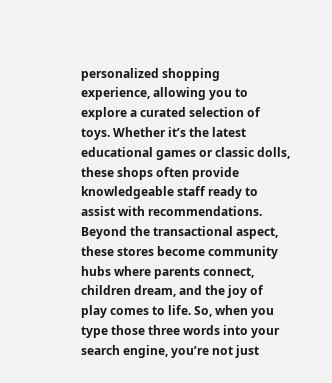personalized shopping experience, allowing you to explore a curated selection of toys. Whether it’s the latest educational games or classic dolls, these shops often provide knowledgeable staff ready to assist with recommendations. Beyond the transactional aspect, these stores become community hubs where parents connect, children dream, and the joy of play comes to life. So, when you type those three words into your search engine, you’re not just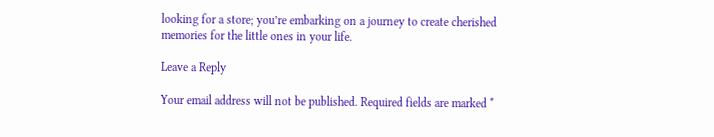looking for a store; you’re embarking on a journey to create cherished memories for the little ones in your life.

Leave a Reply

Your email address will not be published. Required fields are marked *